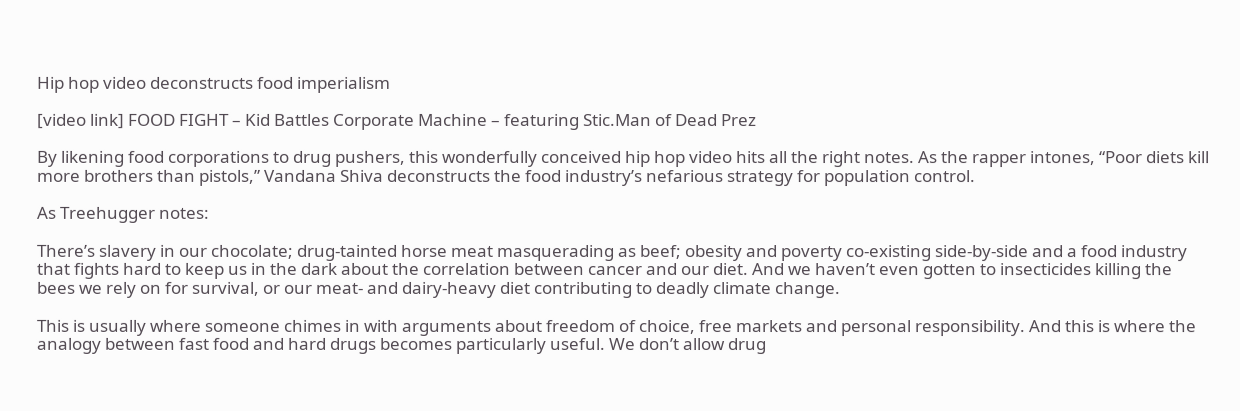Hip hop video deconstructs food imperialism

[video link] FOOD FIGHT – Kid Battles Corporate Machine – featuring Stic.Man of Dead Prez

By likening food corporations to drug pushers, this wonderfully conceived hip hop video hits all the right notes. As the rapper intones, “Poor diets kill more brothers than pistols,” Vandana Shiva deconstructs the food industry’s nefarious strategy for population control.

As Treehugger notes:

There’s slavery in our chocolate; drug-tainted horse meat masquerading as beef; obesity and poverty co-existing side-by-side and a food industry that fights hard to keep us in the dark about the correlation between cancer and our diet. And we haven’t even gotten to insecticides killing the bees we rely on for survival, or our meat- and dairy-heavy diet contributing to deadly climate change.

This is usually where someone chimes in with arguments about freedom of choice, free markets and personal responsibility. And this is where the analogy between fast food and hard drugs becomes particularly useful. We don’t allow drug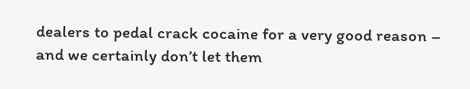dealers to pedal crack cocaine for a very good reason – and we certainly don’t let them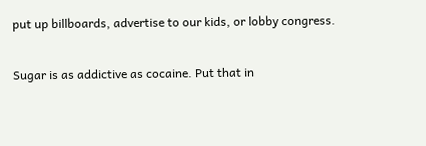put up billboards, advertise to our kids, or lobby congress.

Sugar is as addictive as cocaine. Put that in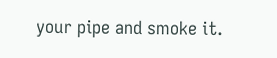your pipe and smoke it.